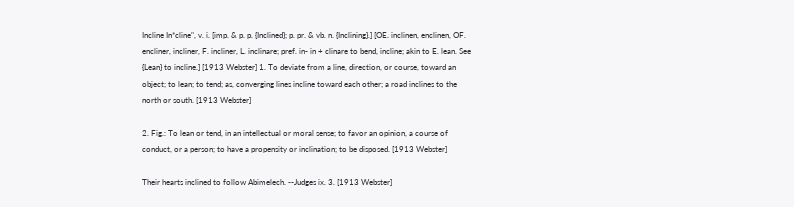Incline In*cline", v. i. [imp. & p. p. {Inclined}; p. pr. & vb. n. {Inclining}.] [OE. inclinen, enclinen, OF. encliner, incliner, F. incliner, L. inclinare; pref. in- in + clinare to bend, incline; akin to E. lean. See {Lean} to incline.] [1913 Webster] 1. To deviate from a line, direction, or course, toward an object; to lean; to tend; as, converging lines incline toward each other; a road inclines to the north or south. [1913 Webster]

2. Fig.: To lean or tend, in an intellectual or moral sense; to favor an opinion, a course of conduct, or a person; to have a propensity or inclination; to be disposed. [1913 Webster]

Their hearts inclined to follow Abimelech. --Judges ix. 3. [1913 Webster]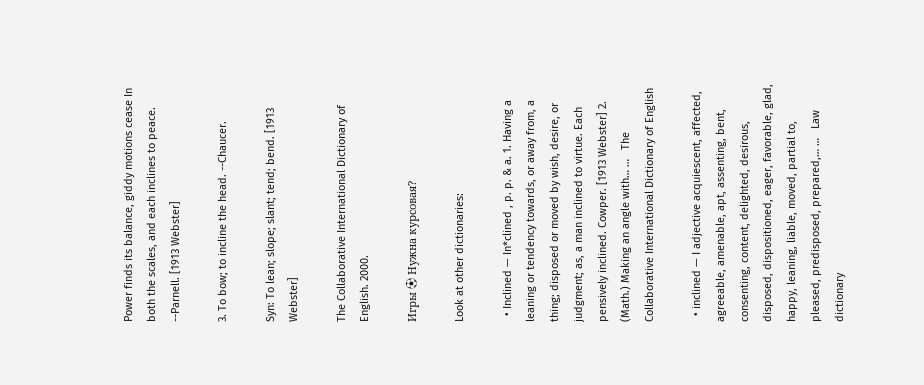Power finds its balance, giddy motions cease In both the scales, and each inclines to peace. --Parnell. [1913 Webster]

3. To bow; to incline the head. --Chaucer.

Syn: To lean; slope; slant; tend; bend. [1913 Webster]

The Collaborative International Dictionary of English. 2000.

Игры ⚽ Нужна курсовая?

Look at other dictionaries:

  • Inclined — In*clined , p. p. & a. 1. Having a leaning or tendency towards, or away from, a thing; disposed or moved by wish, desire, or judgment; as, a man inclined to virtue. Each pensively inclined. Cowper. [1913 Webster] 2. (Math.) Making an angle with… …   The Collaborative International Dictionary of English

  • inclined — I adjective acquiescent, affected, agreeable, amenable, apt, assenting, bent, consenting, content, delighted, desirous, disposed, dispositioned, eager, favorable, glad, happy, leaning, liable, moved, partial to, pleased, predisposed, prepared,… …   Law dictionary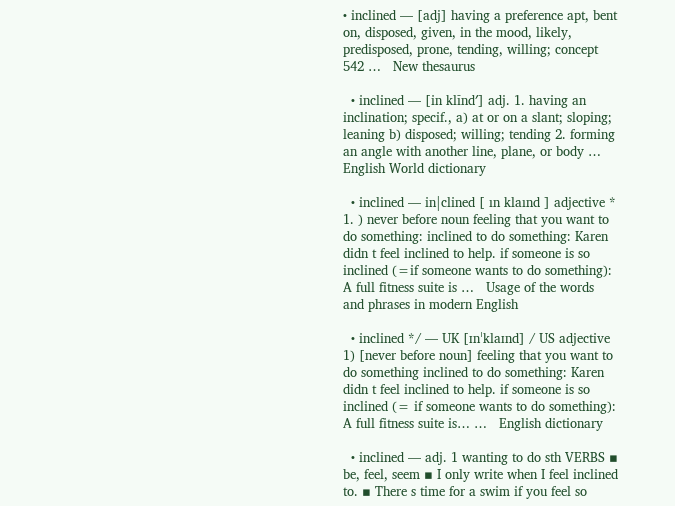• inclined — [adj] having a preference apt, bent on, disposed, given, in the mood, likely, predisposed, prone, tending, willing; concept 542 …   New thesaurus

  • inclined — [in klīnd′] adj. 1. having an inclination; specif., a) at or on a slant; sloping; leaning b) disposed; willing; tending 2. forming an angle with another line, plane, or body …   English World dictionary

  • inclined — in|clined [ ın klaınd ] adjective * 1. ) never before noun feeling that you want to do something: inclined to do something: Karen didn t feel inclined to help. if someone is so inclined (=if someone wants to do something): A full fitness suite is …   Usage of the words and phrases in modern English

  • inclined */ — UK [ɪnˈklaɪnd] / US adjective 1) [never before noun] feeling that you want to do something inclined to do something: Karen didn t feel inclined to help. if someone is so inclined (= if someone wants to do something): A full fitness suite is… …   English dictionary

  • inclined — adj. 1 wanting to do sth VERBS ▪ be, feel, seem ▪ I only write when I feel inclined to. ▪ There s time for a swim if you feel so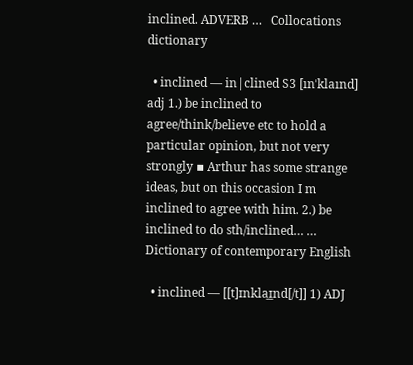inclined. ADVERB …   Collocations dictionary

  • inclined — in|clined S3 [ınˈklaınd] adj 1.) be inclined to agree/think/believe etc to hold a particular opinion, but not very strongly ▪ Arthur has some strange ideas, but on this occasion I m inclined to agree with him. 2.) be inclined to do sth/inclined… …   Dictionary of contemporary English

  • inclined — [[t]ɪnkla͟ɪnd[/t]] 1) ADJ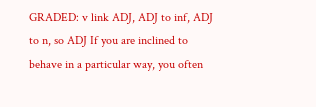GRADED: v link ADJ, ADJ to inf, ADJ to n, so ADJ If you are inclined to behave in a particular way, you often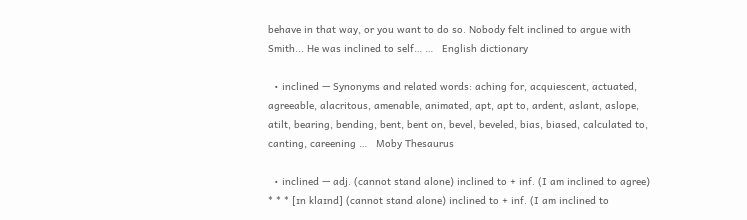behave in that way, or you want to do so. Nobody felt inclined to argue with Smith... He was inclined to self… …   English dictionary

  • inclined — Synonyms and related words: aching for, acquiescent, actuated, agreeable, alacritous, amenable, animated, apt, apt to, ardent, aslant, aslope, atilt, bearing, bending, bent, bent on, bevel, beveled, bias, biased, calculated to, canting, careening …   Moby Thesaurus

  • inclined — adj. (cannot stand alone) inclined to + inf. (I am inclined to agree) * * * [ɪn klaɪnd] (cannot stand alone) inclined to + inf. (I am inclined to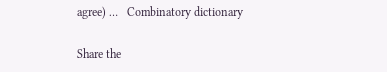agree) …   Combinatory dictionary

Share the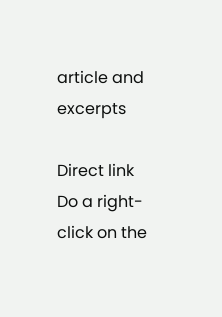article and excerpts

Direct link
Do a right-click on the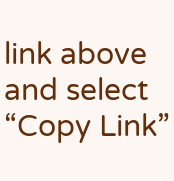link above
and select “Copy Link”